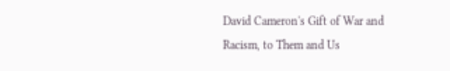David Cameron's Gift of War and Racism, to Them and Us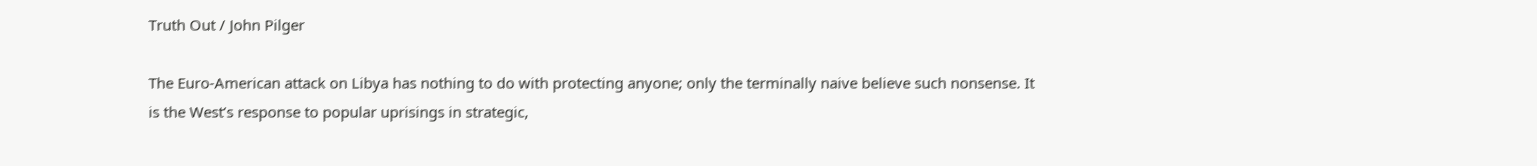Truth Out / John Pilger

The Euro-American attack on Libya has nothing to do with protecting anyone; only the terminally naive believe such nonsense. It is the West’s response to popular uprisings in strategic,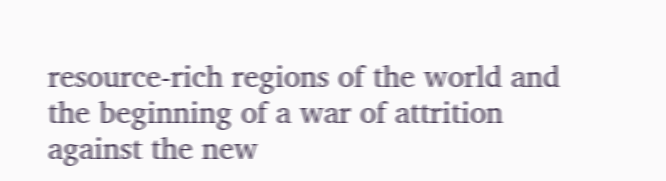resource-rich regions of the world and the beginning of a war of attrition against the new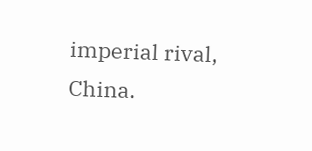imperial rival, China.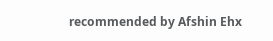recommended by Afshin Ehx